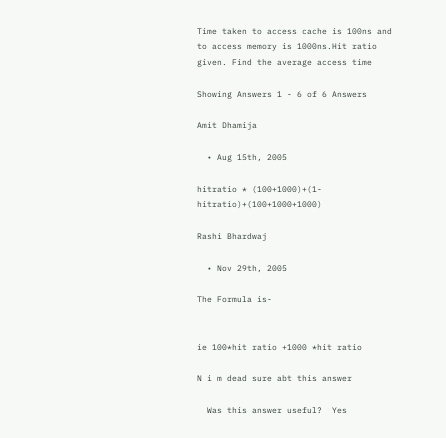Time taken to access cache is 100ns and to access memory is 1000ns.Hit ratio given. Find the average access time

Showing Answers 1 - 6 of 6 Answers

Amit Dhamija

  • Aug 15th, 2005

hitratio * (100+1000)+(1-hitratio)+(100+1000+1000)

Rashi Bhardwaj

  • Nov 29th, 2005

The Formula is-


ie 100*hit ratio +1000 *hit ratio

N i m dead sure abt this answer

  Was this answer useful?  Yes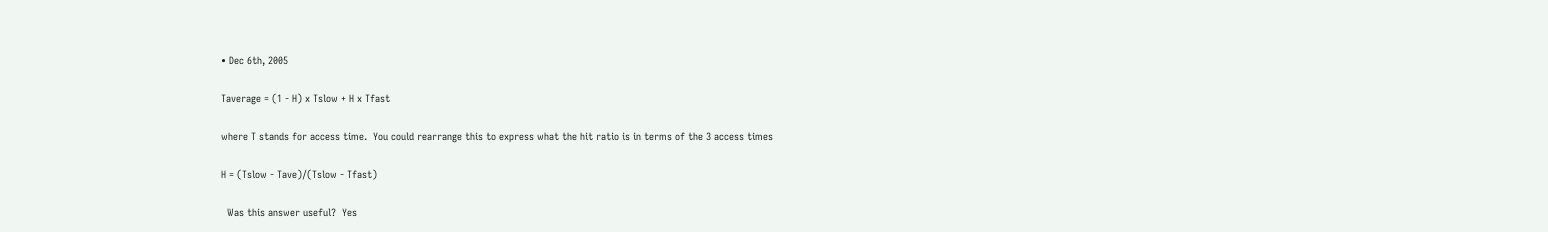• Dec 6th, 2005

Taverage = (1 - H) x Tslow + H x Tfast

where T stands for access time.  You could rearrange this to express what the hit ratio is in terms of the 3 access times

H = (Tslow - Tave)/(Tslow - Tfast)

  Was this answer useful?  Yes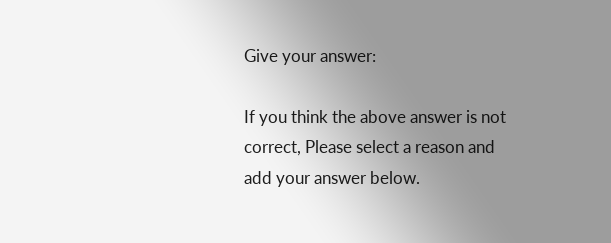Give your answer:

If you think the above answer is not correct, Please select a reason and add your answer below.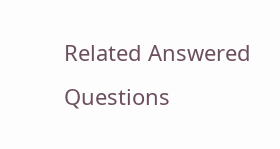Related Answered Questions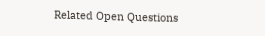Related Open Questions